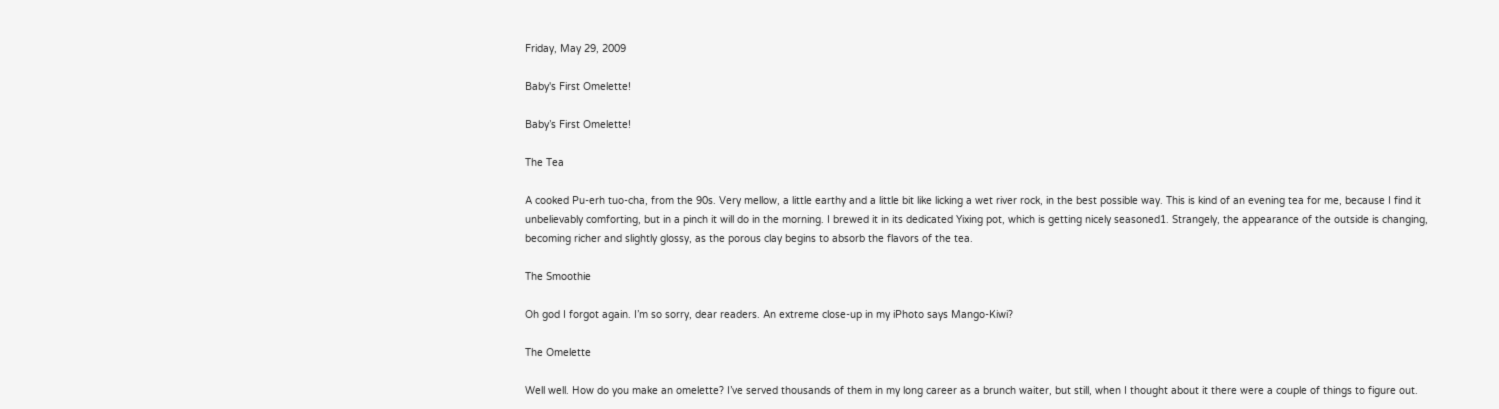Friday, May 29, 2009

Baby's First Omelette!

Baby’s First Omelette!

The Tea

A cooked Pu-erh tuo-cha, from the 90s. Very mellow, a little earthy and a little bit like licking a wet river rock, in the best possible way. This is kind of an evening tea for me, because I find it unbelievably comforting, but in a pinch it will do in the morning. I brewed it in its dedicated Yixing pot, which is getting nicely seasoned1. Strangely, the appearance of the outside is changing, becoming richer and slightly glossy, as the porous clay begins to absorb the flavors of the tea.

The Smoothie

Oh god I forgot again. I’m so sorry, dear readers. An extreme close-up in my iPhoto says Mango-Kiwi?

The Omelette

Well well. How do you make an omelette? I’ve served thousands of them in my long career as a brunch waiter, but still, when I thought about it there were a couple of things to figure out.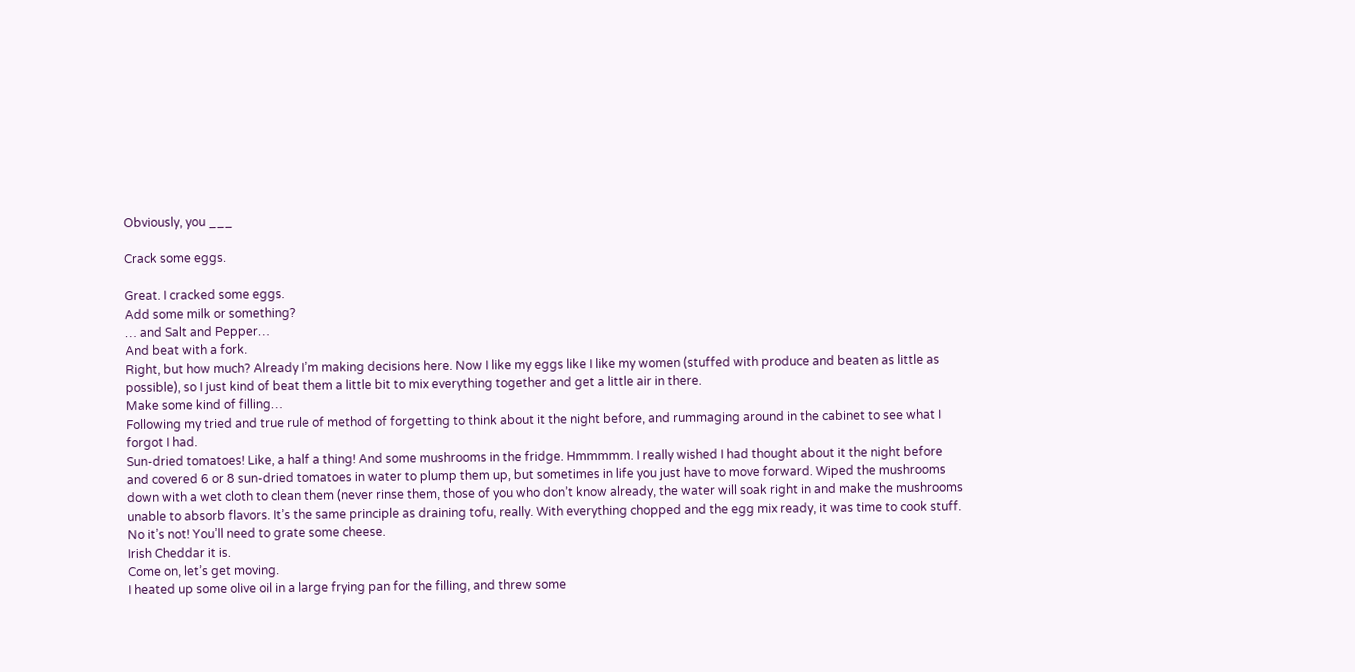Obviously, you ___

Crack some eggs.

Great. I cracked some eggs.
Add some milk or something?
… and Salt and Pepper…
And beat with a fork.
Right, but how much? Already I’m making decisions here. Now I like my eggs like I like my women (stuffed with produce and beaten as little as possible), so I just kind of beat them a little bit to mix everything together and get a little air in there.
Make some kind of filling…
Following my tried and true rule of method of forgetting to think about it the night before, and rummaging around in the cabinet to see what I forgot I had.
Sun-dried tomatoes! Like, a half a thing! And some mushrooms in the fridge. Hmmmmm. I really wished I had thought about it the night before and covered 6 or 8 sun-dried tomatoes in water to plump them up, but sometimes in life you just have to move forward. Wiped the mushrooms down with a wet cloth to clean them (never rinse them, those of you who don’t know already, the water will soak right in and make the mushrooms unable to absorb flavors. It’s the same principle as draining tofu, really. With everything chopped and the egg mix ready, it was time to cook stuff.
No it’s not! You’ll need to grate some cheese.
Irish Cheddar it is.
Come on, let’s get moving.
I heated up some olive oil in a large frying pan for the filling, and threw some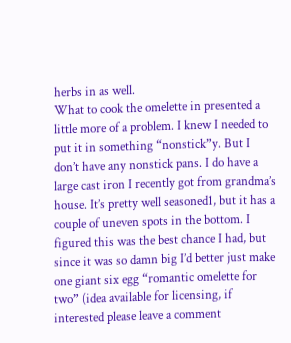herbs in as well.
What to cook the omelette in presented a little more of a problem. I knew I needed to put it in something “nonstick”y. But I don’t have any nonstick pans. I do have a large cast iron I recently got from grandma’s house. It’s pretty well seasoned1, but it has a couple of uneven spots in the bottom. I figured this was the best chance I had, but since it was so damn big I’d better just make one giant six egg “romantic omelette for two” (idea available for licensing, if interested please leave a comment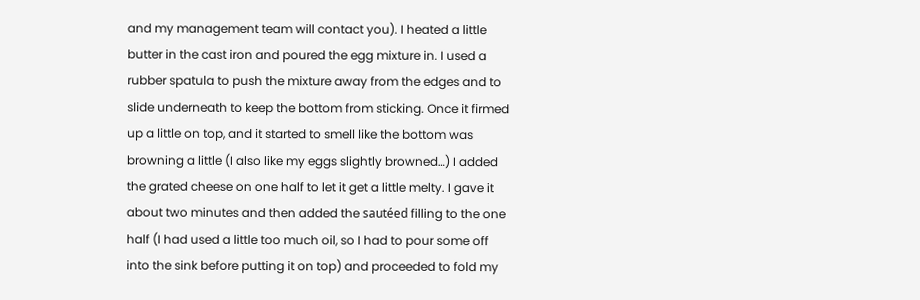and my management team will contact you). I heated a little butter in the cast iron and poured the egg mixture in. I used a rubber spatula to push the mixture away from the edges and to slide underneath to keep the bottom from sticking. Once it firmed up a little on top, and it started to smell like the bottom was browning a little (I also like my eggs slightly browned…) I added the grated cheese on one half to let it get a little melty. I gave it about two minutes and then added the sautéed filling to the one half (I had used a little too much oil, so I had to pour some off into the sink before putting it on top) and proceeded to fold my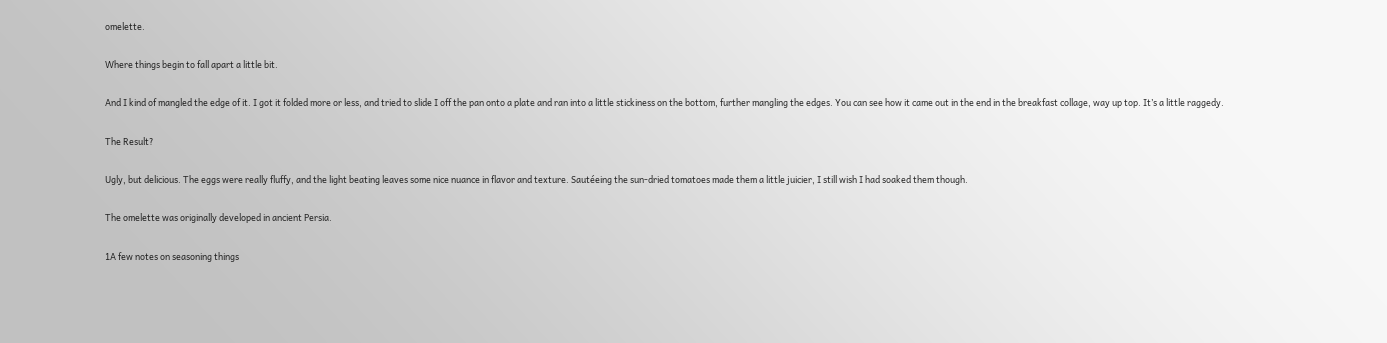omelette.

Where things begin to fall apart a little bit.

And I kind of mangled the edge of it. I got it folded more or less, and tried to slide I off the pan onto a plate and ran into a little stickiness on the bottom, further mangling the edges. You can see how it came out in the end in the breakfast collage, way up top. It’s a little raggedy.

The Result?

Ugly, but delicious. The eggs were really fluffy, and the light beating leaves some nice nuance in flavor and texture. Sautéeing the sun-dried tomatoes made them a little juicier, I still wish I had soaked them though.

The omelette was originally developed in ancient Persia.

1A few notes on seasoning things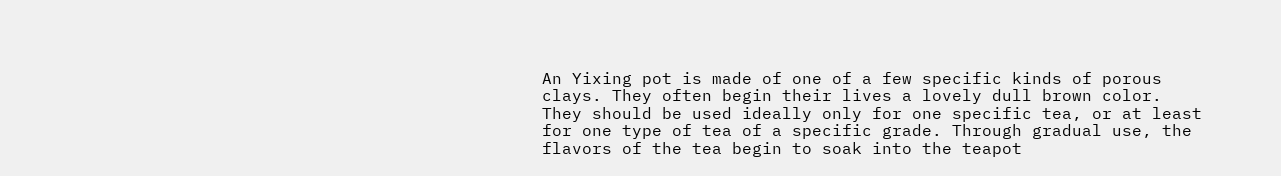An Yixing pot is made of one of a few specific kinds of porous clays. They often begin their lives a lovely dull brown color. They should be used ideally only for one specific tea, or at least for one type of tea of a specific grade. Through gradual use, the flavors of the tea begin to soak into the teapot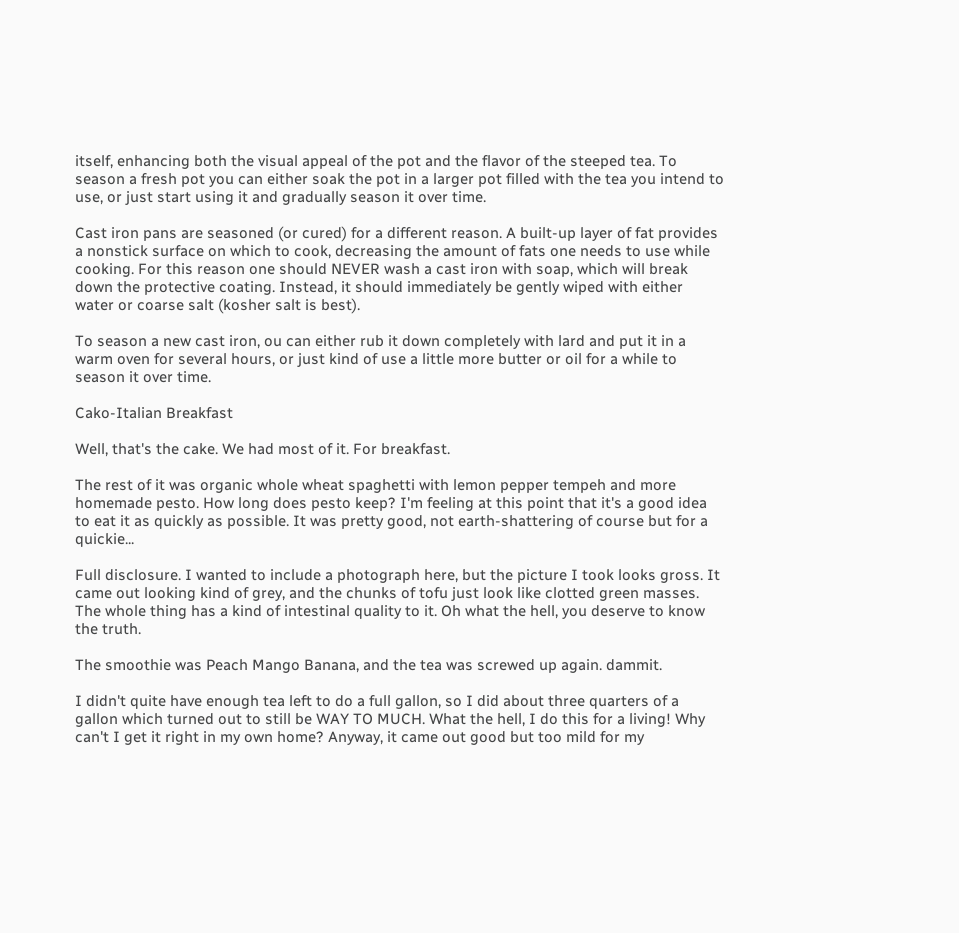itself, enhancing both the visual appeal of the pot and the flavor of the steeped tea. To season a fresh pot you can either soak the pot in a larger pot filled with the tea you intend to use, or just start using it and gradually season it over time.

Cast iron pans are seasoned (or cured) for a different reason. A built-up layer of fat provides a nonstick surface on which to cook, decreasing the amount of fats one needs to use while cooking. For this reason one should NEVER wash a cast iron with soap, which will break down the protective coating. Instead, it should immediately be gently wiped with either water or coarse salt (kosher salt is best).

To season a new cast iron, ou can either rub it down completely with lard and put it in a warm oven for several hours, or just kind of use a little more butter or oil for a while to season it over time.

Cako-Italian Breakfast

Well, that's the cake. We had most of it. For breakfast.

The rest of it was organic whole wheat spaghetti with lemon pepper tempeh and more homemade pesto. How long does pesto keep? I'm feeling at this point that it's a good idea to eat it as quickly as possible. It was pretty good, not earth-shattering of course but for a quickie...

Full disclosure. I wanted to include a photograph here, but the picture I took looks gross. It came out looking kind of grey, and the chunks of tofu just look like clotted green masses. The whole thing has a kind of intestinal quality to it. Oh what the hell, you deserve to know the truth.

The smoothie was Peach Mango Banana, and the tea was screwed up again. dammit.

I didn't quite have enough tea left to do a full gallon, so I did about three quarters of a gallon which turned out to still be WAY TO MUCH. What the hell, I do this for a living! Why can't I get it right in my own home? Anyway, it came out good but too mild for my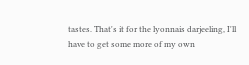tastes. That's it for the lyonnais darjeeling, I'll have to get some more of my own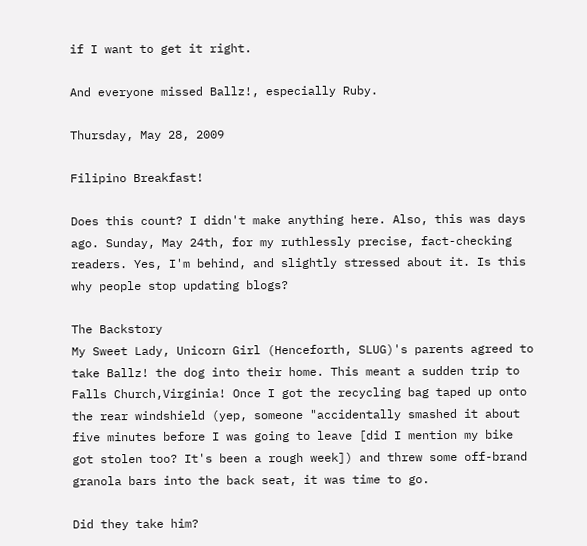if I want to get it right.

And everyone missed Ballz!, especially Ruby.

Thursday, May 28, 2009

Filipino Breakfast!

Does this count? I didn't make anything here. Also, this was days ago. Sunday, May 24th, for my ruthlessly precise, fact-checking readers. Yes, I'm behind, and slightly stressed about it. Is this why people stop updating blogs?

The Backstory
My Sweet Lady, Unicorn Girl (Henceforth, SLUG)'s parents agreed to take Ballz! the dog into their home. This meant a sudden trip to Falls Church,Virginia! Once I got the recycling bag taped up onto the rear windshield (yep, someone "accidentally smashed it about five minutes before I was going to leave [did I mention my bike got stolen too? It's been a rough week]) and threw some off-brand granola bars into the back seat, it was time to go.

Did they take him?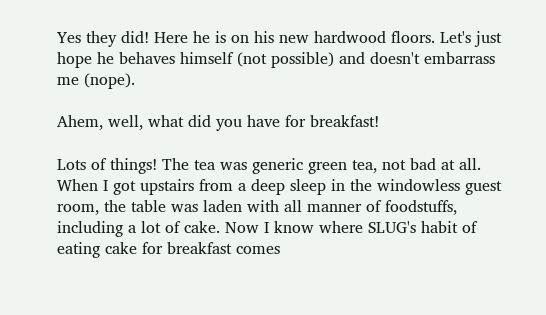Yes they did! Here he is on his new hardwood floors. Let's just hope he behaves himself (not possible) and doesn't embarrass me (nope).

Ahem, well, what did you have for breakfast!

Lots of things! The tea was generic green tea, not bad at all. When I got upstairs from a deep sleep in the windowless guest room, the table was laden with all manner of foodstuffs, including a lot of cake. Now I know where SLUG's habit of eating cake for breakfast comes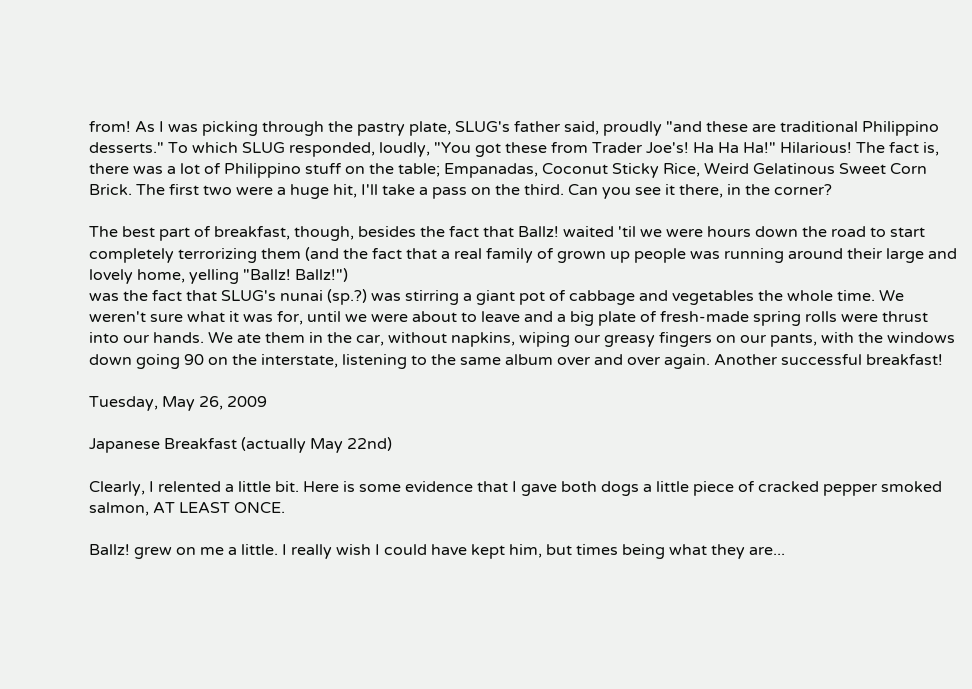from! As I was picking through the pastry plate, SLUG's father said, proudly "and these are traditional Philippino desserts." To which SLUG responded, loudly, "You got these from Trader Joe's! Ha Ha Ha!" Hilarious! The fact is, there was a lot of Philippino stuff on the table; Empanadas, Coconut Sticky Rice, Weird Gelatinous Sweet Corn Brick. The first two were a huge hit, I'll take a pass on the third. Can you see it there, in the corner?

The best part of breakfast, though, besides the fact that Ballz! waited 'til we were hours down the road to start completely terrorizing them (and the fact that a real family of grown up people was running around their large and lovely home, yelling "Ballz! Ballz!")
was the fact that SLUG's nunai (sp.?) was stirring a giant pot of cabbage and vegetables the whole time. We weren't sure what it was for, until we were about to leave and a big plate of fresh-made spring rolls were thrust into our hands. We ate them in the car, without napkins, wiping our greasy fingers on our pants, with the windows down going 90 on the interstate, listening to the same album over and over again. Another successful breakfast!

Tuesday, May 26, 2009

Japanese Breakfast (actually May 22nd)

Clearly, I relented a little bit. Here is some evidence that I gave both dogs a little piece of cracked pepper smoked salmon, AT LEAST ONCE.

Ballz! grew on me a little. I really wish I could have kept him, but times being what they are...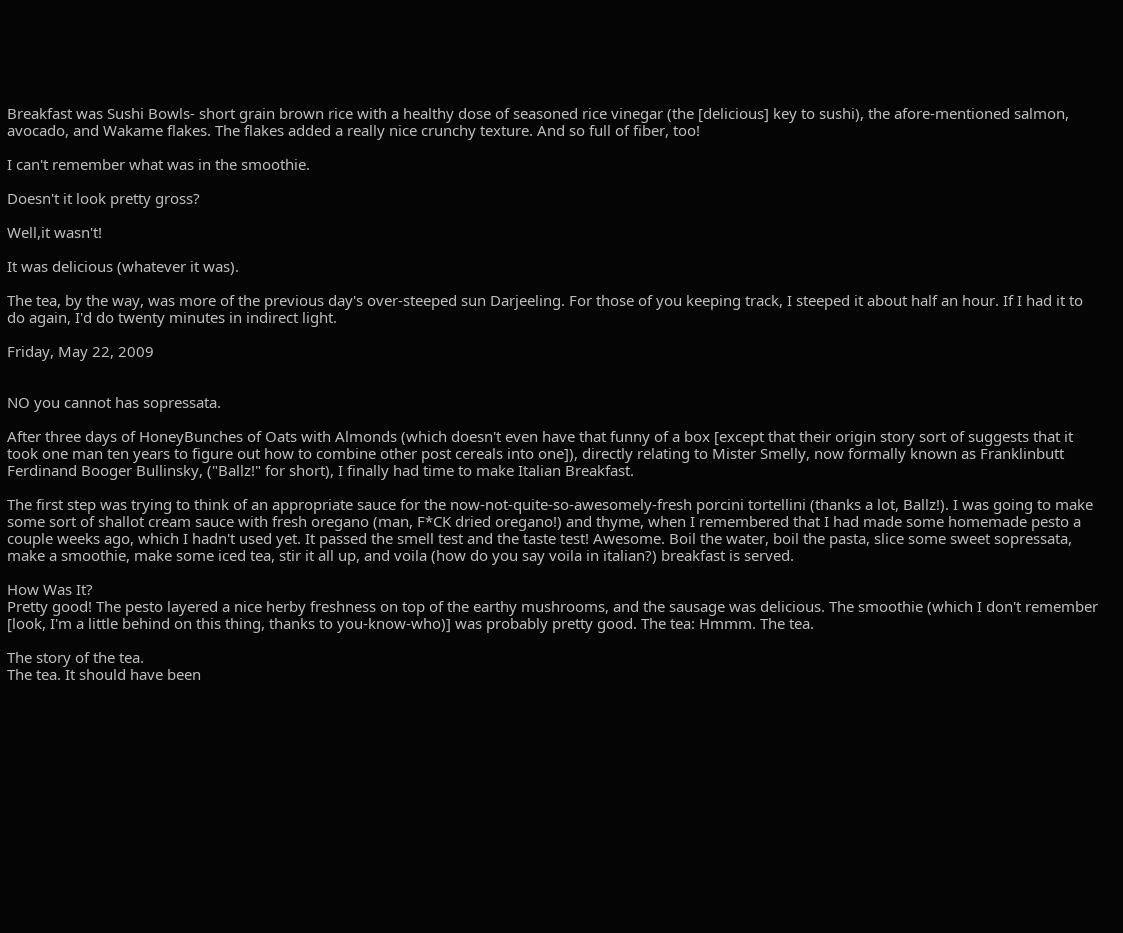Breakfast was Sushi Bowls- short grain brown rice with a healthy dose of seasoned rice vinegar (the [delicious] key to sushi), the afore-mentioned salmon, avocado, and Wakame flakes. The flakes added a really nice crunchy texture. And so full of fiber, too!

I can't remember what was in the smoothie.

Doesn't it look pretty gross?

Well,it wasn't!

It was delicious (whatever it was).

The tea, by the way, was more of the previous day's over-steeped sun Darjeeling. For those of you keeping track, I steeped it about half an hour. If I had it to do again, I'd do twenty minutes in indirect light.

Friday, May 22, 2009


NO you cannot has sopressata.

After three days of HoneyBunches of Oats with Almonds (which doesn't even have that funny of a box [except that their origin story sort of suggests that it took one man ten years to figure out how to combine other post cereals into one]), directly relating to Mister Smelly, now formally known as Franklinbutt Ferdinand Booger Bullinsky, ("Ballz!" for short), I finally had time to make Italian Breakfast.

The first step was trying to think of an appropriate sauce for the now-not-quite-so-awesomely-fresh porcini tortellini (thanks a lot, Ballz!). I was going to make some sort of shallot cream sauce with fresh oregano (man, F*CK dried oregano!) and thyme, when I remembered that I had made some homemade pesto a couple weeks ago, which I hadn't used yet. It passed the smell test and the taste test! Awesome. Boil the water, boil the pasta, slice some sweet sopressata, make a smoothie, make some iced tea, stir it all up, and voila (how do you say voila in italian?) breakfast is served.

How Was It?
Pretty good! The pesto layered a nice herby freshness on top of the earthy mushrooms, and the sausage was delicious. The smoothie (which I don't remember [look, I'm a little behind on this thing, thanks to you-know-who)] was probably pretty good. The tea: Hmmm. The tea.

The story of the tea.
The tea. It should have been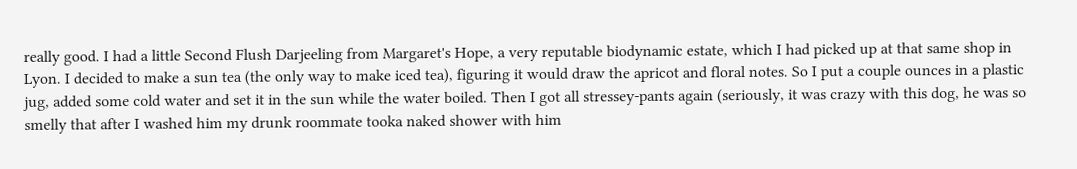really good. I had a little Second Flush Darjeeling from Margaret's Hope, a very reputable biodynamic estate, which I had picked up at that same shop in Lyon. I decided to make a sun tea (the only way to make iced tea), figuring it would draw the apricot and floral notes. So I put a couple ounces in a plastic jug, added some cold water and set it in the sun while the water boiled. Then I got all stressey-pants again (seriously, it was crazy with this dog, he was so smelly that after I washed him my drunk roommate tooka naked shower with him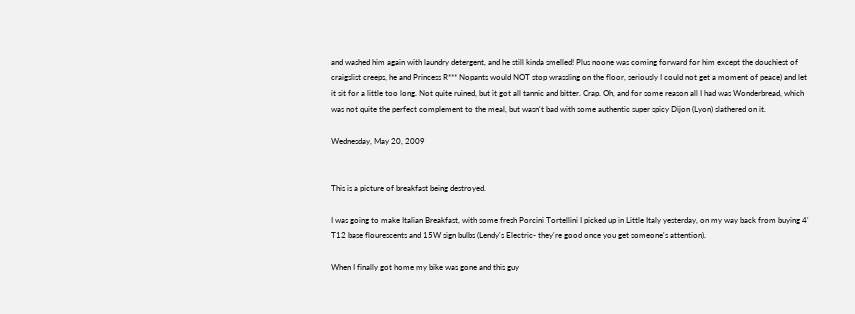and washed him again with laundry detergent, and he still kinda smelled! Plus noone was coming forward for him except the douchiest of craigslist creeps, he and Princess R*** Nopants would NOT stop wrassling on the floor, seriously I could not get a moment of peace) and let it sit for a little too long. Not quite ruined, but it got all tannic and bitter. Crap. Oh, and for some reason all I had was Wonderbread, which was not quite the perfect complement to the meal, but wasn't bad with some authentic super spicy Dijon (Lyon) slathered on it.

Wednesday, May 20, 2009


This is a picture of breakfast being destroyed.

I was going to make Italian Breakfast, with some fresh Porcini Tortellini I picked up in Little Italy yesterday, on my way back from buying 4' T12 base flourescents and 15W sign bulbs (Lendy's Electric- they're good once you get someone's attention).

When I finally got home my bike was gone and this guy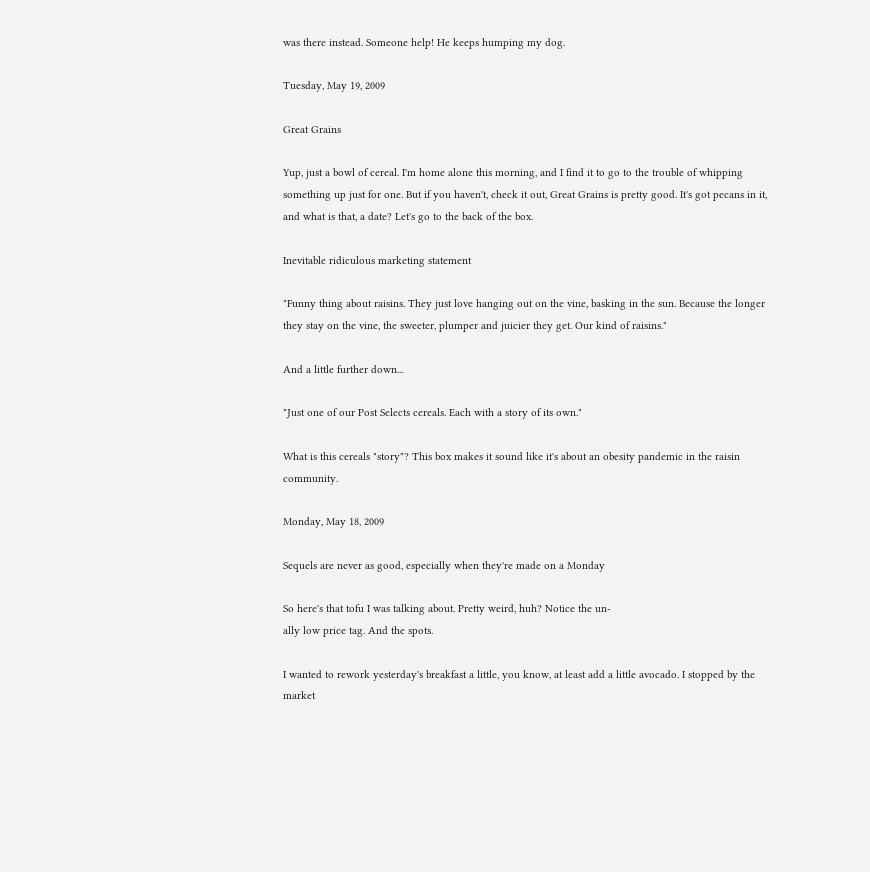was there instead. Someone help! He keeps humping my dog.

Tuesday, May 19, 2009

Great Grains

Yup, just a bowl of cereal. I'm home alone this morning, and I find it to go to the trouble of whipping something up just for one. But if you haven't, check it out, Great Grains is pretty good. It's got pecans in it, and what is that, a date? Let's go to the back of the box.

Inevitable ridiculous marketing statement

"Funny thing about raisins. They just love hanging out on the vine, basking in the sun. Because the longer they stay on the vine, the sweeter, plumper and juicier they get. Our kind of raisins."

And a little further down...

"Just one of our Post Selects cereals. Each with a story of its own."

What is this cereals "story"? This box makes it sound like it's about an obesity pandemic in the raisin community.

Monday, May 18, 2009

Sequels are never as good, especially when they're made on a Monday

So here's that tofu I was talking about. Pretty weird, huh? Notice the un-
ally low price tag. And the spots.

I wanted to rework yesterday's breakfast a little, you know, at least add a little avocado. I stopped by the market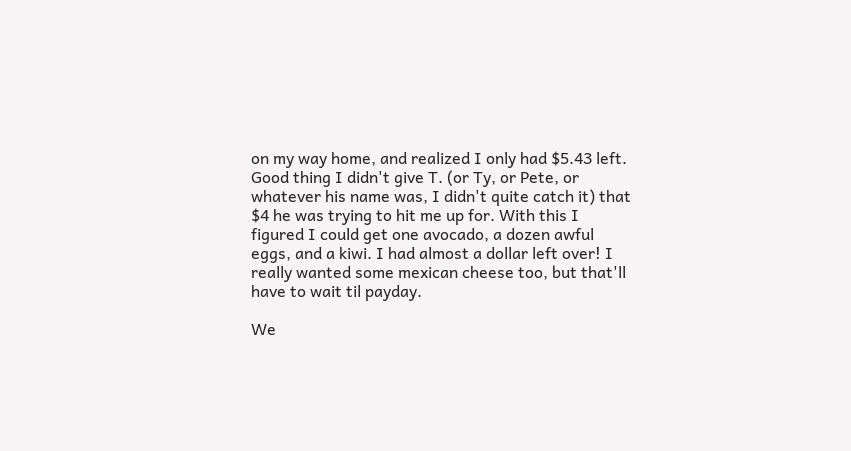on my way home, and realized I only had $5.43 left. Good thing I didn't give T. (or Ty, or Pete, or whatever his name was, I didn't quite catch it) that $4 he was trying to hit me up for. With this I figured I could get one avocado, a dozen awful eggs, and a kiwi. I had almost a dollar left over! I really wanted some mexican cheese too, but that'll have to wait til payday.

We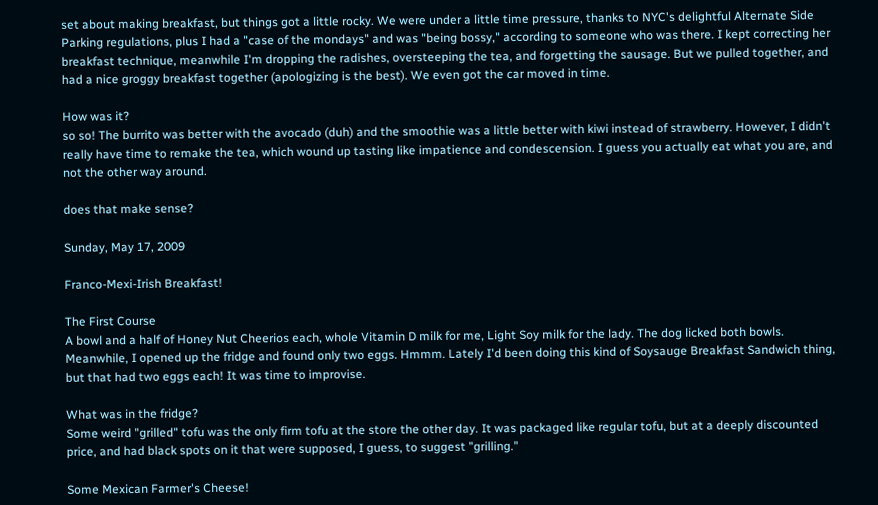set about making breakfast, but things got a little rocky. We were under a little time pressure, thanks to NYC's delightful Alternate Side Parking regulations, plus I had a "case of the mondays" and was "being bossy," according to someone who was there. I kept correcting her breakfast technique, meanwhile I'm dropping the radishes, oversteeping the tea, and forgetting the sausage. But we pulled together, and had a nice groggy breakfast together (apologizing is the best). We even got the car moved in time.

How was it?
so so! The burrito was better with the avocado (duh) and the smoothie was a little better with kiwi instead of strawberry. However, I didn't really have time to remake the tea, which wound up tasting like impatience and condescension. I guess you actually eat what you are, and not the other way around.

does that make sense?

Sunday, May 17, 2009

Franco-Mexi-Irish Breakfast!

The First Course
A bowl and a half of Honey Nut Cheerios each, whole Vitamin D milk for me, Light Soy milk for the lady. The dog licked both bowls. Meanwhile, I opened up the fridge and found only two eggs. Hmmm. Lately I'd been doing this kind of Soysauge Breakfast Sandwich thing, but that had two eggs each! It was time to improvise.

What was in the fridge?
Some weird "grilled" tofu was the only firm tofu at the store the other day. It was packaged like regular tofu, but at a deeply discounted price, and had black spots on it that were supposed, I guess, to suggest "grilling."

Some Mexican Farmer's Cheese!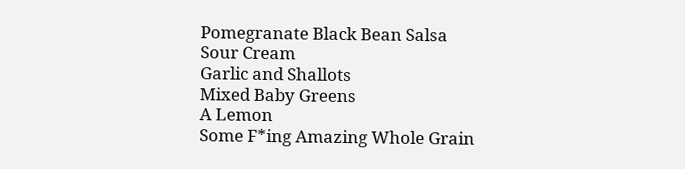Pomegranate Black Bean Salsa
Sour Cream
Garlic and Shallots
Mixed Baby Greens
A Lemon
Some F*ing Amazing Whole Grain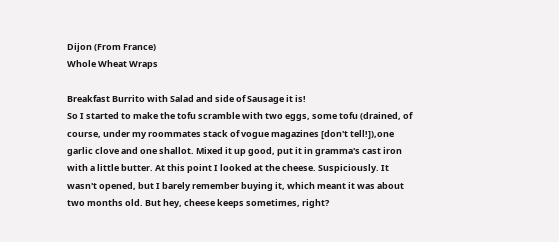Dijon (From France)
Whole Wheat Wraps

Breakfast Burrito with Salad and side of Sausage it is!
So I started to make the tofu scramble with two eggs, some tofu (drained, of course, under my roommates stack of vogue magazines [don't tell!]),one garlic clove and one shallot. Mixed it up good, put it in gramma's cast iron with a little butter. At this point I looked at the cheese. Suspiciously. It wasn't opened, but I barely remember buying it, which meant it was about two months old. But hey, cheese keeps sometimes, right?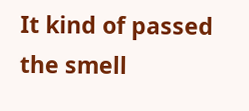It kind of passed the smell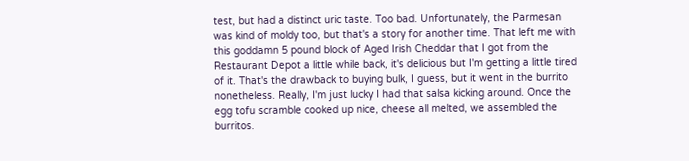test, but had a distinct uric taste. Too bad. Unfortunately, the Parmesan was kind of moldy too, but that's a story for another time. That left me with this goddamn 5 pound block of Aged Irish Cheddar that I got from the Restaurant Depot a little while back, it's delicious but I'm getting a little tired of it. That's the drawback to buying bulk, I guess, but it went in the burrito nonetheless. Really, I'm just lucky I had that salsa kicking around. Once the egg tofu scramble cooked up nice, cheese all melted, we assembled the burritos.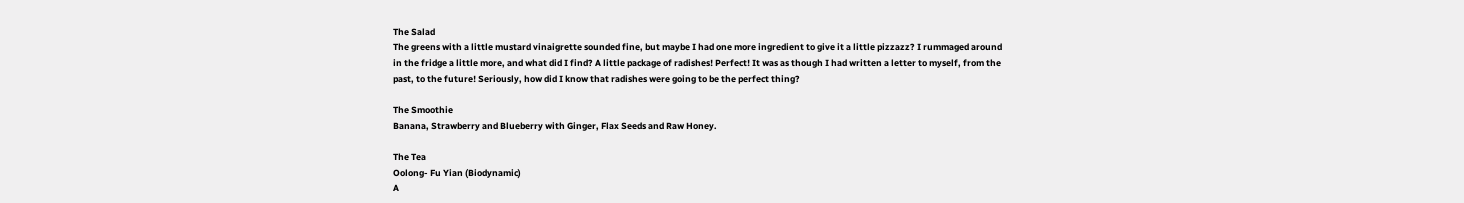The Salad
The greens with a little mustard vinaigrette sounded fine, but maybe I had one more ingredient to give it a little pizzazz? I rummaged around in the fridge a little more, and what did I find? A little package of radishes! Perfect! It was as though I had written a letter to myself, from the past, to the future! Seriously, how did I know that radishes were going to be the perfect thing?

The Smoothie
Banana, Strawberry and Blueberry with Ginger, Flax Seeds and Raw Honey.

The Tea
Oolong- Fu Yian (Biodynamic)
A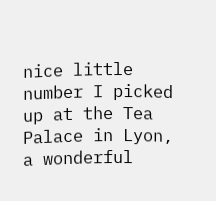nice little number I picked up at the Tea Palace in Lyon, a wonderful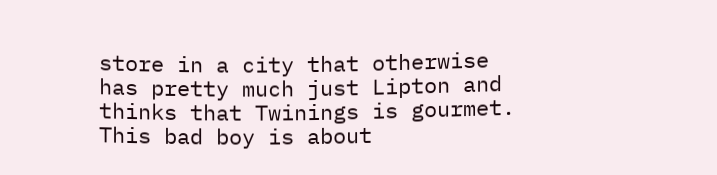store in a city that otherwise has pretty much just Lipton and thinks that Twinings is gourmet.
This bad boy is about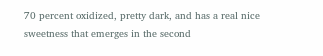70 percent oxidized, pretty dark, and has a real nice sweetness that emerges in the second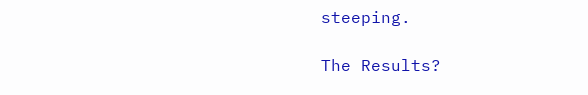steeping.

The Results?